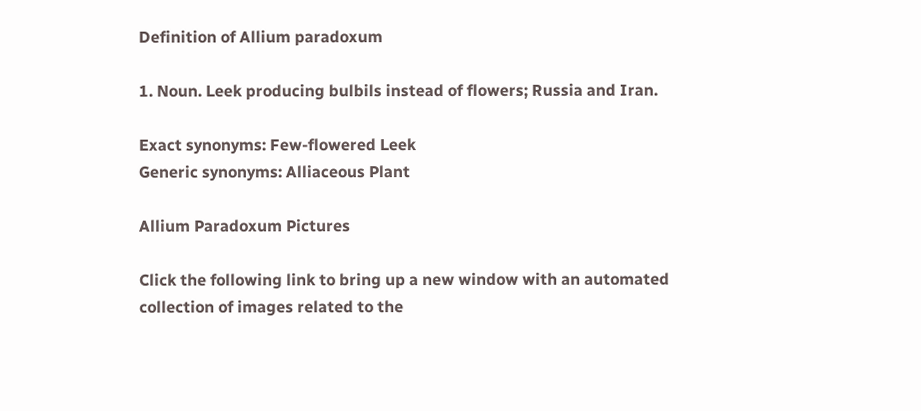Definition of Allium paradoxum

1. Noun. Leek producing bulbils instead of flowers; Russia and Iran.

Exact synonyms: Few-flowered Leek
Generic synonyms: Alliaceous Plant

Allium Paradoxum Pictures

Click the following link to bring up a new window with an automated collection of images related to the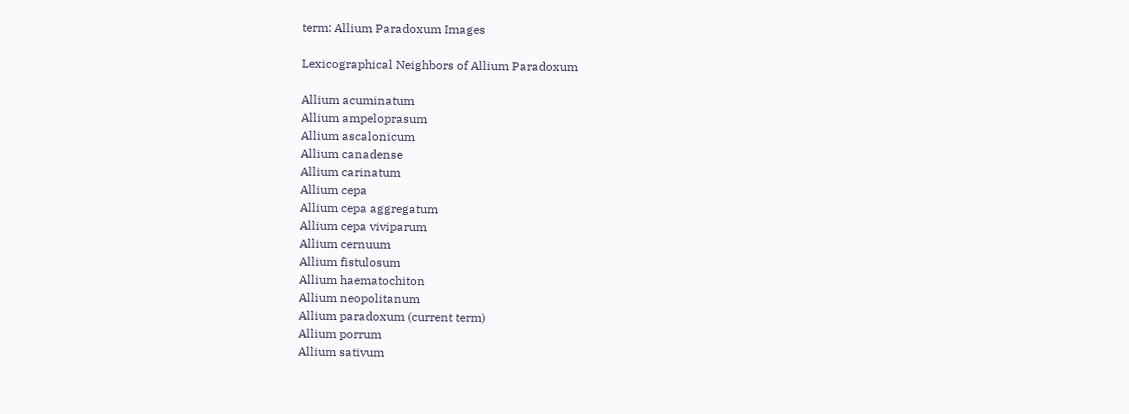term: Allium Paradoxum Images

Lexicographical Neighbors of Allium Paradoxum

Allium acuminatum
Allium ampeloprasum
Allium ascalonicum
Allium canadense
Allium carinatum
Allium cepa
Allium cepa aggregatum
Allium cepa viviparum
Allium cernuum
Allium fistulosum
Allium haematochiton
Allium neopolitanum
Allium paradoxum (current term)
Allium porrum
Allium sativum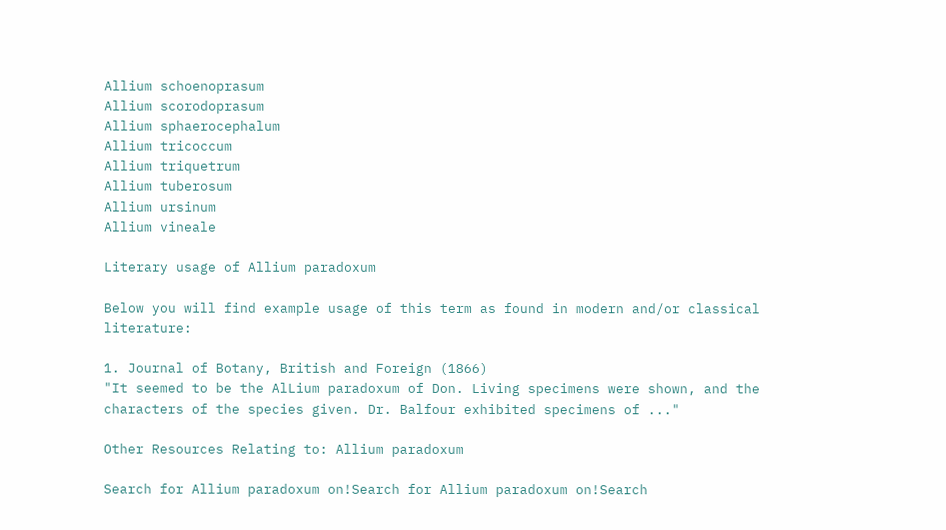Allium schoenoprasum
Allium scorodoprasum
Allium sphaerocephalum
Allium tricoccum
Allium triquetrum
Allium tuberosum
Allium ursinum
Allium vineale

Literary usage of Allium paradoxum

Below you will find example usage of this term as found in modern and/or classical literature:

1. Journal of Botany, British and Foreign (1866)
"It seemed to be the AlLium paradoxum of Don. Living specimens were shown, and the characters of the species given. Dr. Balfour exhibited specimens of ..."

Other Resources Relating to: Allium paradoxum

Search for Allium paradoxum on!Search for Allium paradoxum on!Search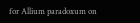for Allium paradoxum on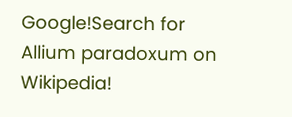Google!Search for Allium paradoxum on Wikipedia!